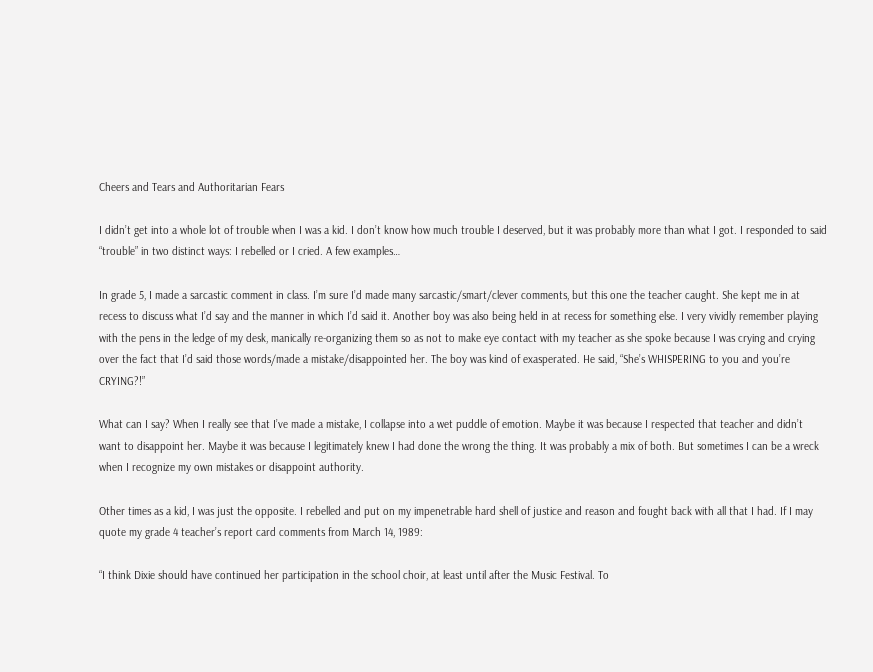Cheers and Tears and Authoritarian Fears

I didn’t get into a whole lot of trouble when I was a kid. I don’t know how much trouble I deserved, but it was probably more than what I got. I responded to said “trouble” in two distinct ways: I rebelled or I cried. A few examples…

In grade 5, I made a sarcastic comment in class. I’m sure I’d made many sarcastic/smart/clever comments, but this one the teacher caught. She kept me in at recess to discuss what I’d say and the manner in which I’d said it. Another boy was also being held in at recess for something else. I very vividly remember playing with the pens in the ledge of my desk, manically re-organizing them so as not to make eye contact with my teacher as she spoke because I was crying and crying over the fact that I’d said those words/made a mistake/disappointed her. The boy was kind of exasperated. He said, “She’s WHISPERING to you and you’re CRYING?!”

What can I say? When I really see that I’ve made a mistake, I collapse into a wet puddle of emotion. Maybe it was because I respected that teacher and didn’t want to disappoint her. Maybe it was because I legitimately knew I had done the wrong the thing. It was probably a mix of both. But sometimes I can be a wreck when I recognize my own mistakes or disappoint authority.

Other times as a kid, I was just the opposite. I rebelled and put on my impenetrable hard shell of justice and reason and fought back with all that I had. If I may quote my grade 4 teacher’s report card comments from March 14, 1989:

“I think Dixie should have continued her participation in the school choir, at least until after the Music Festival. To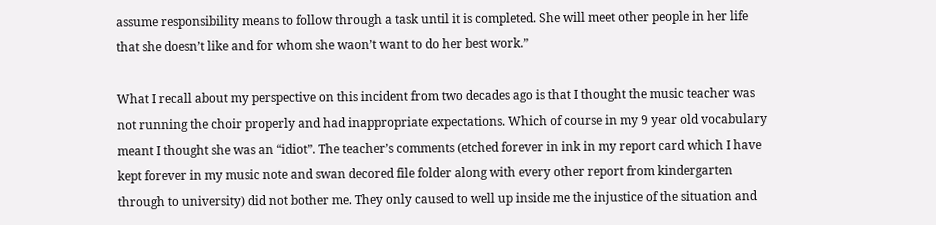assume responsibility means to follow through a task until it is completed. She will meet other people in her life that she doesn’t like and for whom she waon’t want to do her best work.”

What I recall about my perspective on this incident from two decades ago is that I thought the music teacher was not running the choir properly and had inappropriate expectations. Which of course in my 9 year old vocabulary meant I thought she was an “idiot”. The teacher’s comments (etched forever in ink in my report card which I have kept forever in my music note and swan decored file folder along with every other report from kindergarten through to university) did not bother me. They only caused to well up inside me the injustice of the situation and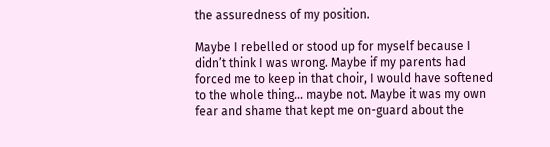the assuredness of my position.

Maybe I rebelled or stood up for myself because I didn’t think I was wrong. Maybe if my parents had forced me to keep in that choir, I would have softened to the whole thing… maybe not. Maybe it was my own fear and shame that kept me on-guard about the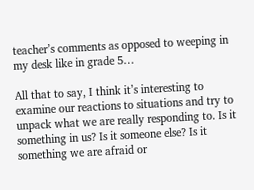teacher’s comments as opposed to weeping in my desk like in grade 5…

All that to say, I think it’s interesting to examine our reactions to situations and try to unpack what we are really responding to. Is it something in us? Is it someone else? Is it something we are afraid or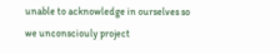unable to acknowledge in ourselves so we unconsciouly project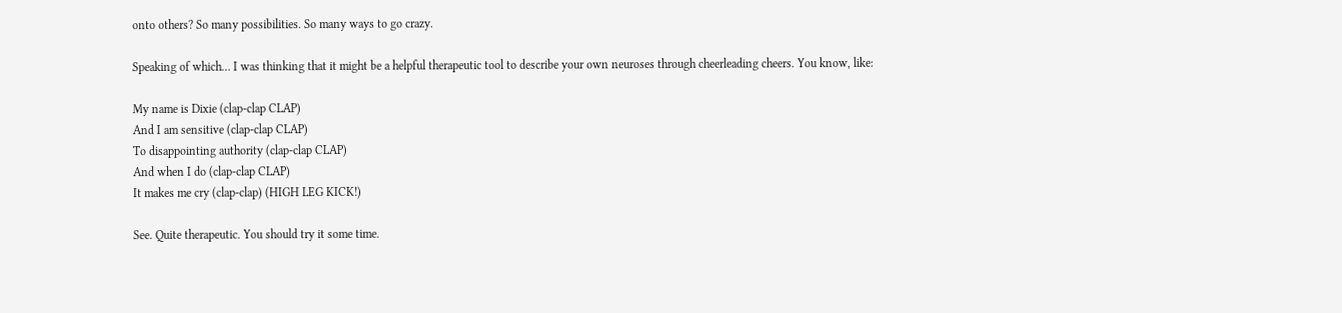onto others? So many possibilities. So many ways to go crazy.

Speaking of which… I was thinking that it might be a helpful therapeutic tool to describe your own neuroses through cheerleading cheers. You know, like:

My name is Dixie (clap-clap CLAP)
And I am sensitive (clap-clap CLAP)
To disappointing authority (clap-clap CLAP)
And when I do (clap-clap CLAP)
It makes me cry (clap-clap) (HIGH LEG KICK!)

See. Quite therapeutic. You should try it some time.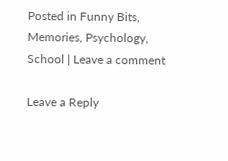Posted in Funny Bits, Memories, Psychology, School | Leave a comment

Leave a Reply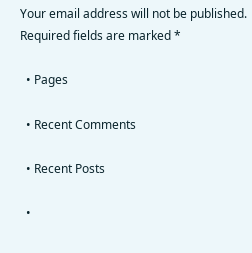Your email address will not be published. Required fields are marked *

  • Pages

  • Recent Comments

  • Recent Posts

  •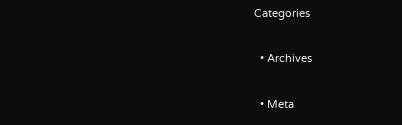Categories

  • Archives

  • Meta